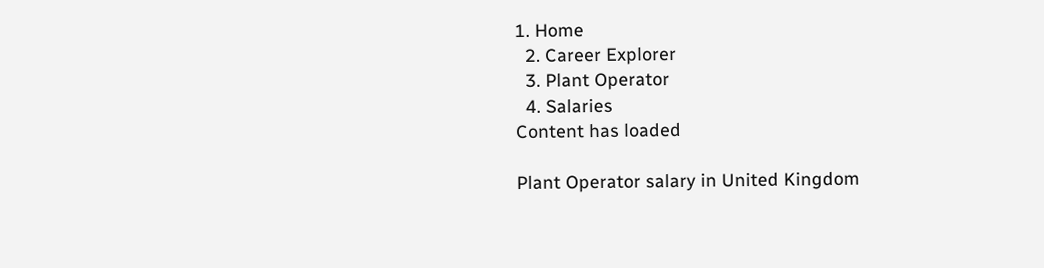1. Home
  2. Career Explorer
  3. Plant Operator
  4. Salaries
Content has loaded

Plant Operator salary in United Kingdom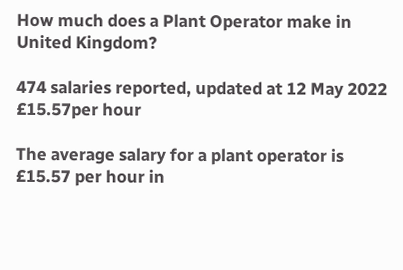How much does a Plant Operator make in United Kingdom?

474 salaries reported, updated at 12 May 2022
£15.57per hour

The average salary for a plant operator is £15.57 per hour in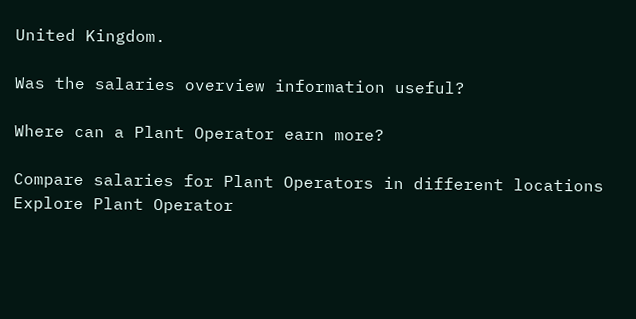United Kingdom.

Was the salaries overview information useful?

Where can a Plant Operator earn more?

Compare salaries for Plant Operators in different locations
Explore Plant Operator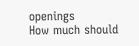openings
How much should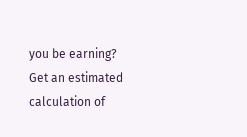you be earning?
Get an estimated calculation of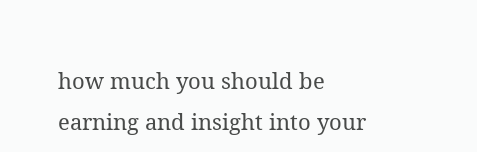how much you should be earning and insight into your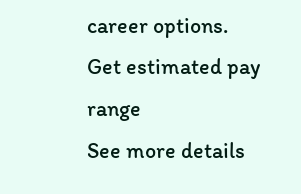career options.
Get estimated pay range
See more details